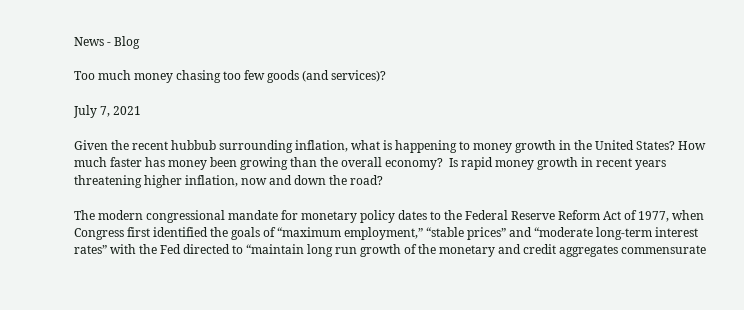News - Blog

Too much money chasing too few goods (and services)?

July 7, 2021

Given the recent hubbub surrounding inflation, what is happening to money growth in the United States? How much faster has money been growing than the overall economy?  Is rapid money growth in recent years threatening higher inflation, now and down the road?

The modern congressional mandate for monetary policy dates to the Federal Reserve Reform Act of 1977, when Congress first identified the goals of “maximum employment,” “stable prices” and “moderate long-term interest rates” with the Fed directed to “maintain long run growth of the monetary and credit aggregates commensurate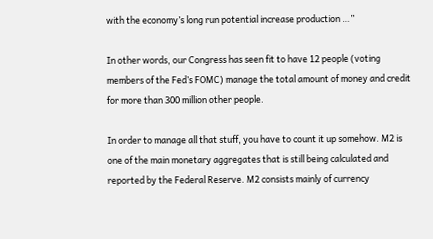with the economy’s long run potential increase production …”

In other words, our Congress has seen fit to have 12 people (voting members of the Fed’s FOMC) manage the total amount of money and credit for more than 300 million other people.

In order to manage all that stuff, you have to count it up somehow. M2 is one of the main monetary aggregates that is still being calculated and reported by the Federal Reserve. M2 consists mainly of currency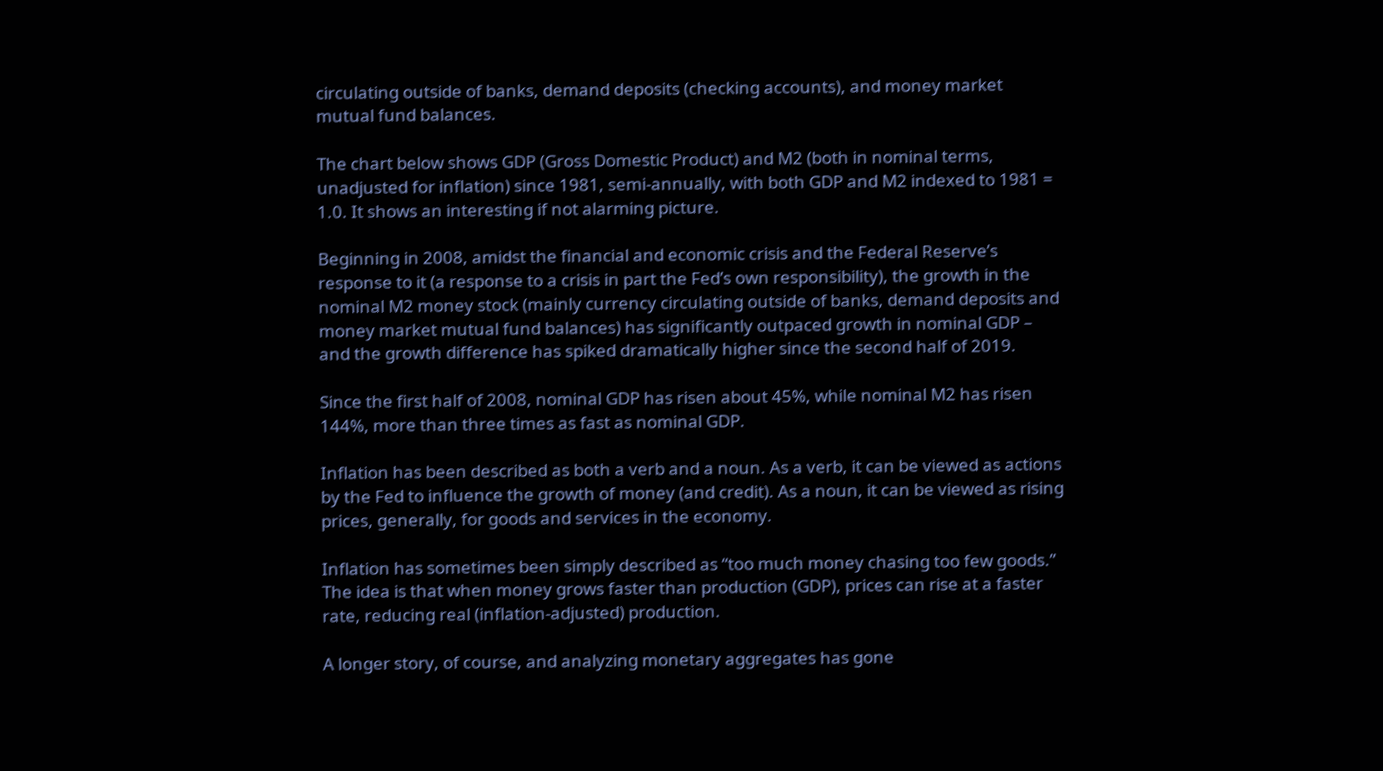circulating outside of banks, demand deposits (checking accounts), and money market mutual fund balances.

The chart below shows GDP (Gross Domestic Product) and M2 (both in nominal terms, unadjusted for inflation) since 1981, semi-annually, with both GDP and M2 indexed to 1981 = 1.0. It shows an interesting if not alarming picture.

Beginning in 2008, amidst the financial and economic crisis and the Federal Reserve’s response to it (a response to a crisis in part the Fed’s own responsibility), the growth in the nominal M2 money stock (mainly currency circulating outside of banks, demand deposits and money market mutual fund balances) has significantly outpaced growth in nominal GDP – and the growth difference has spiked dramatically higher since the second half of 2019.

Since the first half of 2008, nominal GDP has risen about 45%, while nominal M2 has risen 144%, more than three times as fast as nominal GDP.

Inflation has been described as both a verb and a noun. As a verb, it can be viewed as actions by the Fed to influence the growth of money (and credit). As a noun, it can be viewed as rising prices, generally, for goods and services in the economy.

Inflation has sometimes been simply described as “too much money chasing too few goods.” The idea is that when money grows faster than production (GDP), prices can rise at a faster rate, reducing real (inflation-adjusted) production.

A longer story, of course, and analyzing monetary aggregates has gone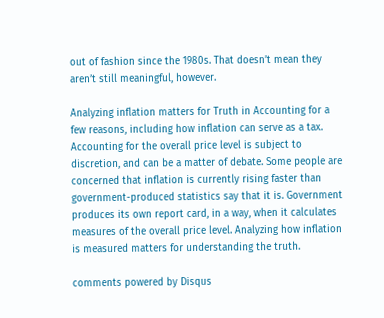out of fashion since the 1980s. That doesn’t mean they aren’t still meaningful, however.

Analyzing inflation matters for Truth in Accounting for a few reasons, including how inflation can serve as a tax. Accounting for the overall price level is subject to discretion, and can be a matter of debate. Some people are concerned that inflation is currently rising faster than government-produced statistics say that it is. Government produces its own report card, in a way, when it calculates measures of the overall price level. Analyzing how inflation is measured matters for understanding the truth.

comments powered by Disqus